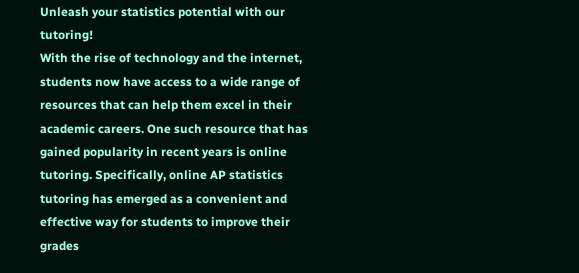Unleash your statistics potential with our tutoring!
With the rise of technology and the internet, students now have access to a wide range of resources that can help them excel in their academic careers. One such resource that has gained popularity in recent years is online tutoring. Specifically, online AP statistics tutoring has emerged as a convenient and effective way for students to improve their grades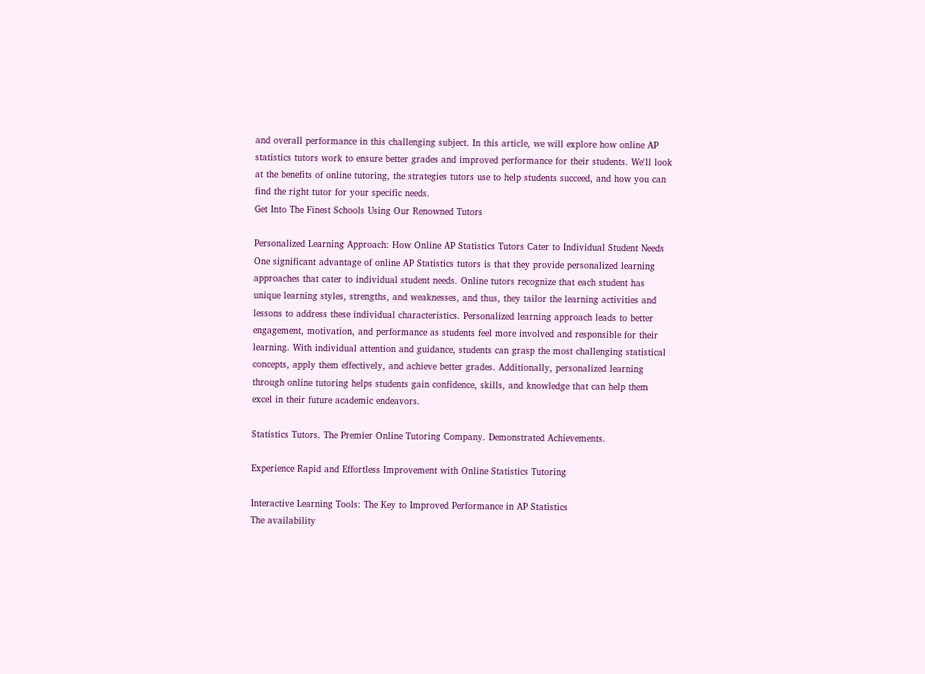and overall performance in this challenging subject. In this article, we will explore how online AP statistics tutors work to ensure better grades and improved performance for their students. We'll look at the benefits of online tutoring, the strategies tutors use to help students succeed, and how you can find the right tutor for your specific needs.
Get Into The Finest Schools Using Our Renowned Tutors

Personalized Learning Approach: How Online AP Statistics Tutors Cater to Individual Student Needs
One significant advantage of online AP Statistics tutors is that they provide personalized learning approaches that cater to individual student needs. Online tutors recognize that each student has unique learning styles, strengths, and weaknesses, and thus, they tailor the learning activities and lessons to address these individual characteristics. Personalized learning approach leads to better engagement, motivation, and performance as students feel more involved and responsible for their learning. With individual attention and guidance, students can grasp the most challenging statistical concepts, apply them effectively, and achieve better grades. Additionally, personalized learning through online tutoring helps students gain confidence, skills, and knowledge that can help them excel in their future academic endeavors.

Statistics Tutors. The Premier Online Tutoring Company. Demonstrated Achievements.

Experience Rapid and Effortless Improvement with Online Statistics Tutoring

Interactive Learning Tools: The Key to Improved Performance in AP Statistics
The availability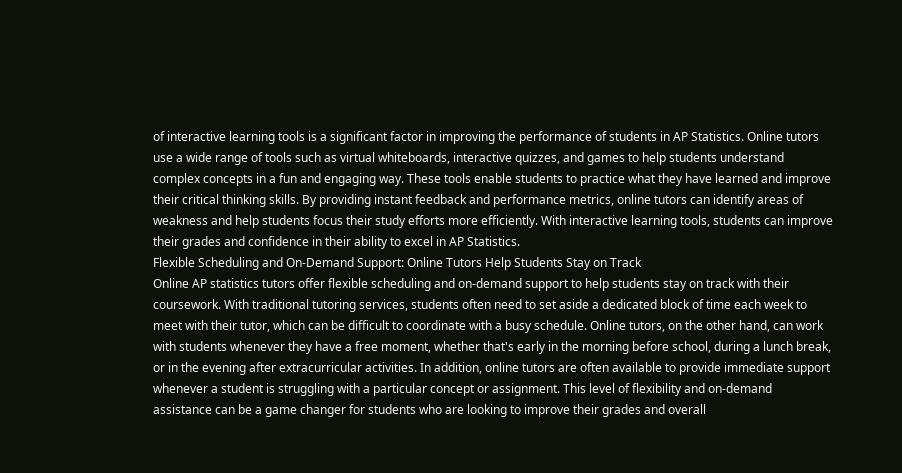of interactive learning tools is a significant factor in improving the performance of students in AP Statistics. Online tutors use a wide range of tools such as virtual whiteboards, interactive quizzes, and games to help students understand complex concepts in a fun and engaging way. These tools enable students to practice what they have learned and improve their critical thinking skills. By providing instant feedback and performance metrics, online tutors can identify areas of weakness and help students focus their study efforts more efficiently. With interactive learning tools, students can improve their grades and confidence in their ability to excel in AP Statistics.
Flexible Scheduling and On-Demand Support: Online Tutors Help Students Stay on Track
Online AP statistics tutors offer flexible scheduling and on-demand support to help students stay on track with their coursework. With traditional tutoring services, students often need to set aside a dedicated block of time each week to meet with their tutor, which can be difficult to coordinate with a busy schedule. Online tutors, on the other hand, can work with students whenever they have a free moment, whether that's early in the morning before school, during a lunch break, or in the evening after extracurricular activities. In addition, online tutors are often available to provide immediate support whenever a student is struggling with a particular concept or assignment. This level of flexibility and on-demand assistance can be a game changer for students who are looking to improve their grades and overall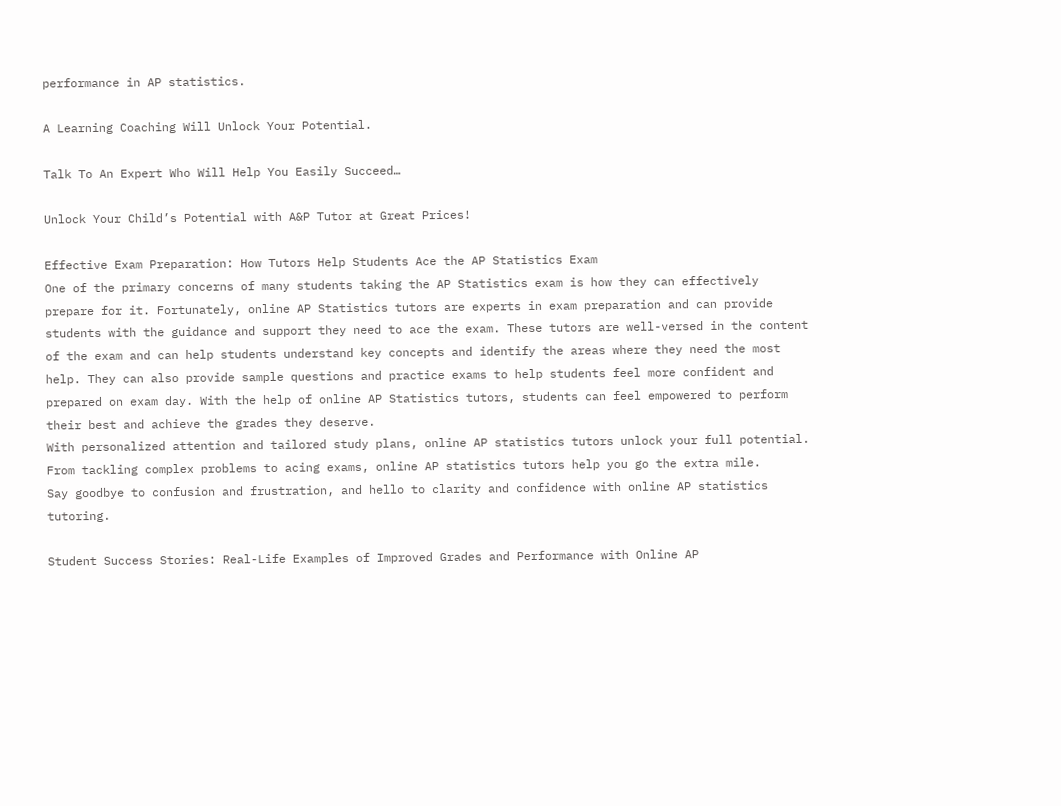performance in AP statistics.

A Learning Coaching Will Unlock Your Potential.

Talk To An Expert Who Will Help You Easily Succeed…

Unlock Your Child’s Potential with A&P Tutor at Great Prices!

Effective Exam Preparation: How Tutors Help Students Ace the AP Statistics Exam
One of the primary concerns of many students taking the AP Statistics exam is how they can effectively prepare for it. Fortunately, online AP Statistics tutors are experts in exam preparation and can provide students with the guidance and support they need to ace the exam. These tutors are well-versed in the content of the exam and can help students understand key concepts and identify the areas where they need the most help. They can also provide sample questions and practice exams to help students feel more confident and prepared on exam day. With the help of online AP Statistics tutors, students can feel empowered to perform their best and achieve the grades they deserve.
With personalized attention and tailored study plans, online AP statistics tutors unlock your full potential.
From tackling complex problems to acing exams, online AP statistics tutors help you go the extra mile.
Say goodbye to confusion and frustration, and hello to clarity and confidence with online AP statistics tutoring.

Student Success Stories: Real-Life Examples of Improved Grades and Performance with Online AP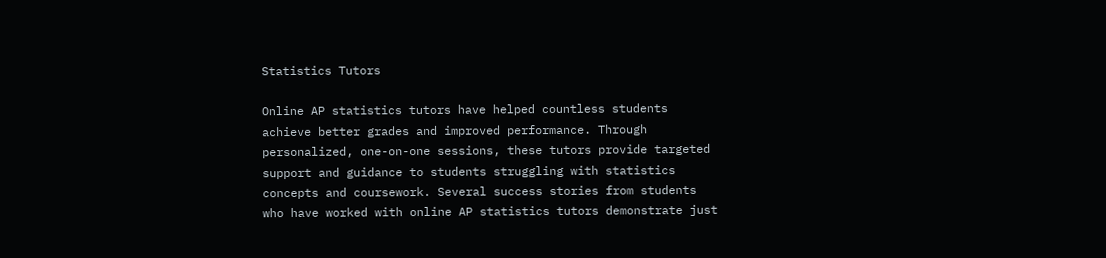Statistics Tutors

Online AP statistics tutors have helped countless students achieve better grades and improved performance. Through personalized, one-on-one sessions, these tutors provide targeted support and guidance to students struggling with statistics concepts and coursework. Several success stories from students who have worked with online AP statistics tutors demonstrate just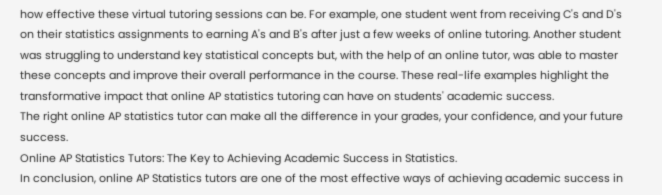how effective these virtual tutoring sessions can be. For example, one student went from receiving C's and D's on their statistics assignments to earning A's and B's after just a few weeks of online tutoring. Another student was struggling to understand key statistical concepts but, with the help of an online tutor, was able to master these concepts and improve their overall performance in the course. These real-life examples highlight the transformative impact that online AP statistics tutoring can have on students' academic success.
The right online AP statistics tutor can make all the difference in your grades, your confidence, and your future success.
Online AP Statistics Tutors: The Key to Achieving Academic Success in Statistics.
In conclusion, online AP Statistics tutors are one of the most effective ways of achieving academic success in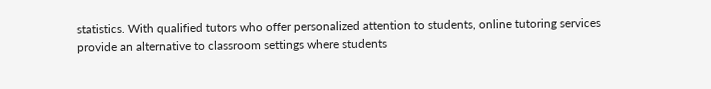statistics. With qualified tutors who offer personalized attention to students, online tutoring services provide an alternative to classroom settings where students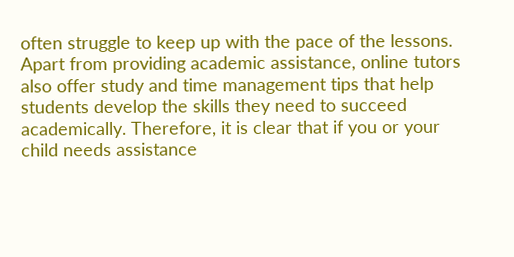often struggle to keep up with the pace of the lessons. Apart from providing academic assistance, online tutors also offer study and time management tips that help students develop the skills they need to succeed academically. Therefore, it is clear that if you or your child needs assistance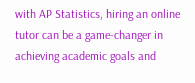with AP Statistics, hiring an online tutor can be a game-changer in achieving academic goals and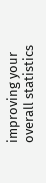improving your overall statistics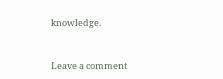knowledge.


Leave a comment